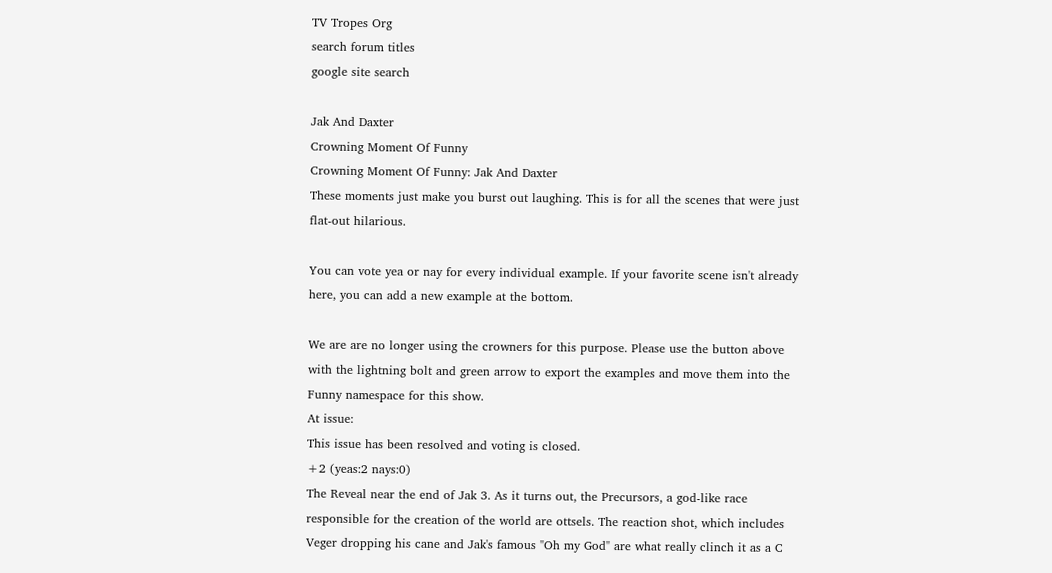TV Tropes Org
search forum titles
google site search

Jak And Daxter
Crowning Moment Of Funny
Crowning Moment Of Funny: Jak And Daxter
These moments just make you burst out laughing. This is for all the scenes that were just flat-out hilarious.

You can vote yea or nay for every individual example. If your favorite scene isn't already here, you can add a new example at the bottom.

We are are no longer using the crowners for this purpose. Please use the button above with the lightning bolt and green arrow to export the examples and move them into the Funny namespace for this show.
At issue:
This issue has been resolved and voting is closed.
+2 (yeas:2 nays:0)
The Reveal near the end of Jak 3. As it turns out, the Precursors, a god-like race responsible for the creation of the world are ottsels. The reaction shot, which includes Veger dropping his cane and Jak's famous "Oh my God" are what really clinch it as a C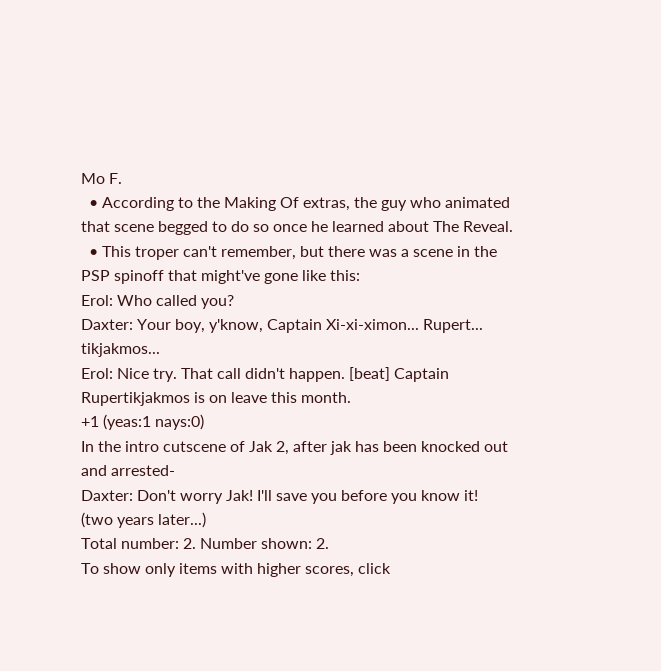Mo F.
  • According to the Making Of extras, the guy who animated that scene begged to do so once he learned about The Reveal.
  • This troper can't remember, but there was a scene in the PSP spinoff that might've gone like this:
Erol: Who called you?
Daxter: Your boy, y'know, Captain Xi-xi-ximon... Rupert... tikjakmos...
Erol: Nice try. That call didn't happen. [beat] Captain Rupertikjakmos is on leave this month.
+1 (yeas:1 nays:0)
In the intro cutscene of Jak 2, after jak has been knocked out and arrested-
Daxter: Don't worry Jak! I'll save you before you know it!
(two years later...)
Total number: 2. Number shown: 2.
To show only items with higher scores, click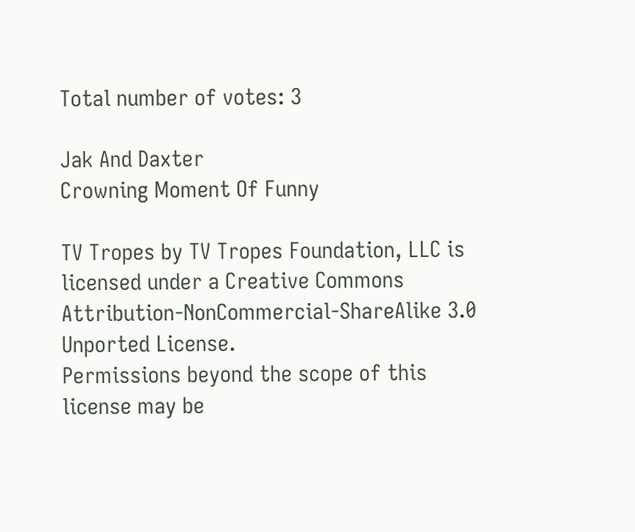Total number of votes: 3

Jak And Daxter
Crowning Moment Of Funny

TV Tropes by TV Tropes Foundation, LLC is licensed under a Creative Commons Attribution-NonCommercial-ShareAlike 3.0 Unported License.
Permissions beyond the scope of this license may be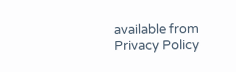available from
Privacy Policy